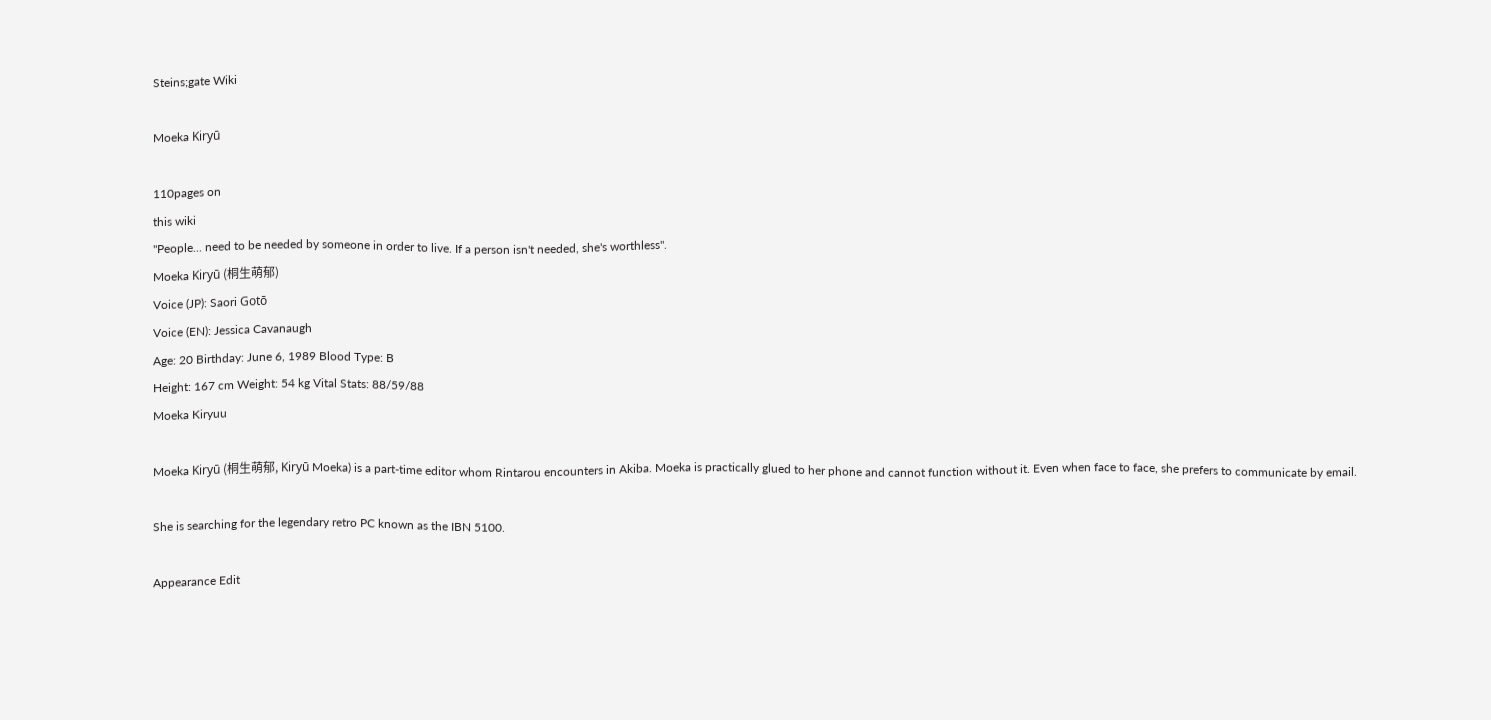Steins;gate Wiki

Moeka Kiryū

110pages on
this wiki
"People... need to be needed by someone in order to live. If a person isn't needed, she's worthless".
Moeka Kiryū (桐生萌郁)
Voice (JP): Saori Gotō
Voice (EN): Jessica Cavanaugh
Age: 20 Birthday: June 6, 1989 Blood Type: B
Height: 167 cm Weight: 54 kg Vital Stats: 88/59/88
Moeka Kiryuu

Moeka Kiryū (桐生萌郁, Kiryū Moeka) is a part-time editor whom Rintarou encounters in Akiba. Moeka is practically glued to her phone and cannot function without it. Even when face to face, she prefers to communicate by email.

She is searching for the legendary retro PC known as the IBN 5100.

Appearance Edit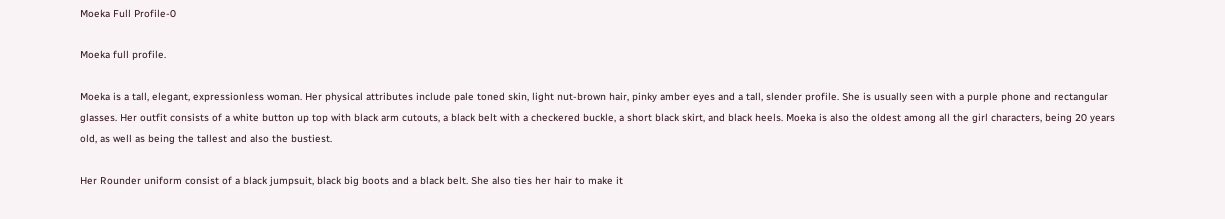Moeka Full Profile-0

Moeka full profile.

Moeka is a tall, elegant, expressionless woman. Her physical attributes include pale toned skin, light nut-brown hair, pinky amber eyes and a tall, slender profile. She is usually seen with a purple phone and rectangular glasses. Her outfit consists of a white button up top with black arm cutouts, a black belt with a checkered buckle, a short black skirt, and black heels. Moeka is also the oldest among all the girl characters, being 20 years old, as well as being the tallest and also the bustiest.

Her Rounder uniform consist of a black jumpsuit, black big boots and a black belt. She also ties her hair to make it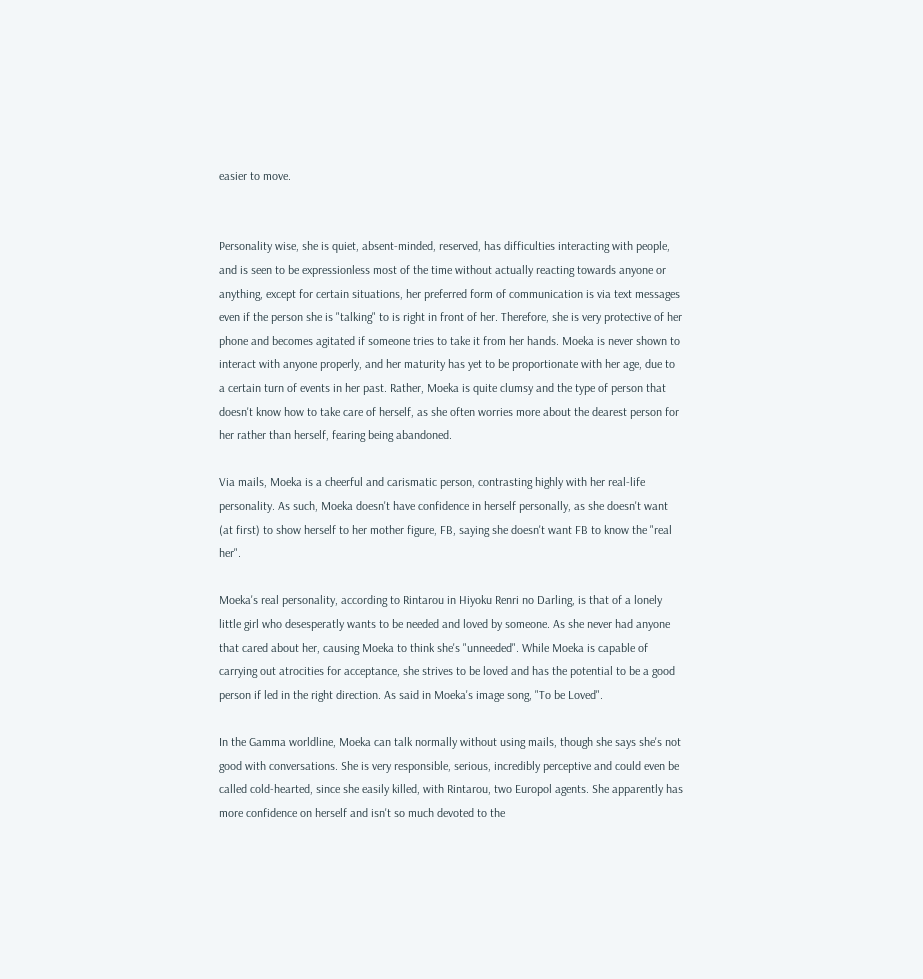easier to move.


Personality wise, she is quiet, absent-minded, reserved, has difficulties interacting with people, and is seen to be expressionless most of the time without actually reacting towards anyone or anything, except for certain situations, her preferred form of communication is via text messages even if the person she is "talking" to is right in front of her. Therefore, she is very protective of her phone and becomes agitated if someone tries to take it from her hands. Moeka is never shown to interact with anyone properly, and her maturity has yet to be proportionate with her age, due to a certain turn of events in her past. Rather, Moeka is quite clumsy and the type of person that doesn't know how to take care of herself, as she often worries more about the dearest person for her rather than herself, fearing being abandoned.

Via mails, Moeka is a cheerful and carismatic person, contrasting highly with her real-life personality. As such, Moeka doesn't have confidence in herself personally, as she doesn't want (at first) to show herself to her mother figure, FB, saying she doesn't want FB to know the "real her".

Moeka's real personality, according to Rintarou in Hiyoku Renri no Darling, is that of a lonely little girl who desesperatly wants to be needed and loved by someone. As she never had anyone that cared about her, causing Moeka to think she's "unneeded". While Moeka is capable of carrying out atrocities for acceptance, she strives to be loved and has the potential to be a good person if led in the right direction. As said in Moeka's image song, "To be Loved".

In the Gamma worldline, Moeka can talk normally without using mails, though she says she's not good with conversations. She is very responsible, serious, incredibly perceptive and could even be called cold-hearted, since she easily killed, with Rintarou, two Europol agents. She apparently has more confidence on herself and isn't so much devoted to the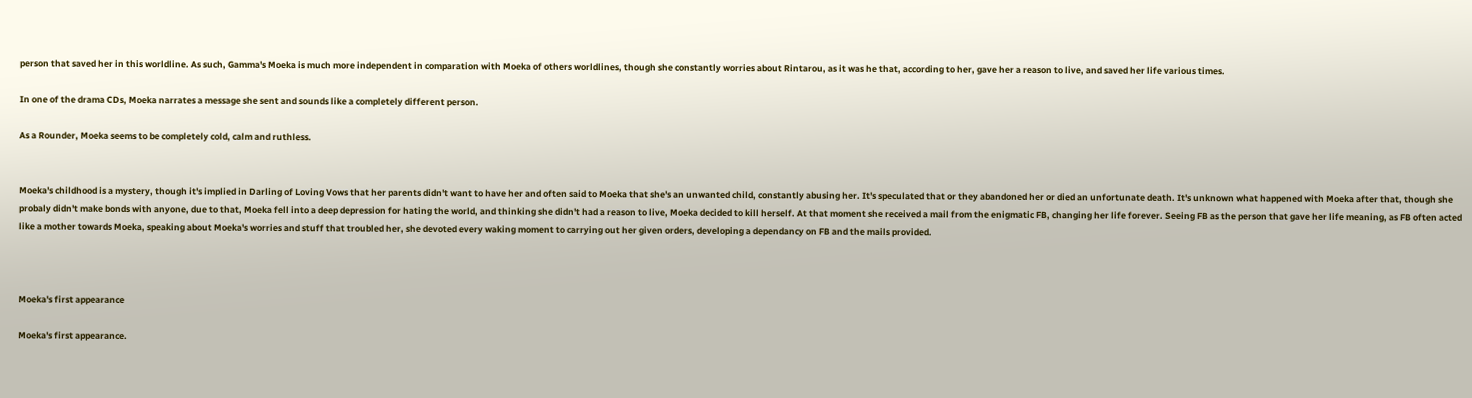person that saved her in this worldline. As such, Gamma's Moeka is much more independent in comparation with Moeka of others worldlines, though she constantly worries about Rintarou, as it was he that, according to her, gave her a reason to live, and saved her life various times.

In one of the drama CDs, Moeka narrates a message she sent and sounds like a completely different person.

As a Rounder, Moeka seems to be completely cold, calm and ruthless.


Moeka's childhood is a mystery, though it's implied in Darling of Loving Vows that her parents didn't want to have her and often said to Moeka that she's an unwanted child, constantly abusing her. It's speculated that or they abandoned her or died an unfortunate death. It's unknown what happened with Moeka after that, though she probaly didn't make bonds with anyone, due to that, Moeka fell into a deep depression for hating the world, and thinking she didn't had a reason to live, Moeka decided to kill herself. At that moment she received a mail from the enigmatic FB, changing her life forever. Seeing FB as the person that gave her life meaning, as FB often acted like a mother towards Moeka, speaking about Moeka's worries and stuff that troubled her, she devoted every waking moment to carrying out her given orders, developing a dependancy on FB and the mails provided.



Moeka's first appearance

Moeka's first appearance.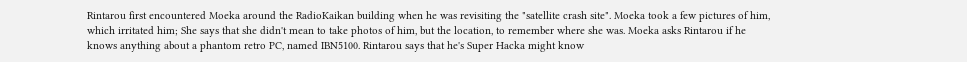Rintarou first encountered Moeka around the RadioKaikan building when he was revisiting the "satellite crash site". Moeka took a few pictures of him, which irritated him; She says that she didn't mean to take photos of him, but the location, to remember where she was. Moeka asks Rintarou if he knows anything about a phantom retro PC, named IBN5100. Rintarou says that he's Super Hacka might know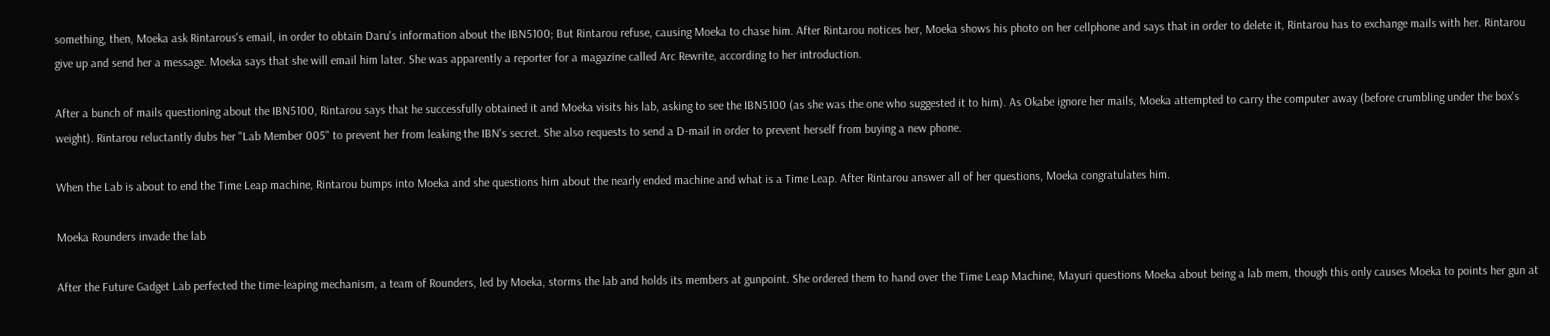something, then, Moeka ask Rintarous's email, in order to obtain Daru's information about the IBN5100; But Rintarou refuse, causing Moeka to chase him. After Rintarou notices her, Moeka shows his photo on her cellphone and says that in order to delete it, Rintarou has to exchange mails with her. Rintarou give up and send her a message. Moeka says that she will email him later. She was apparently a reporter for a magazine called Arc Rewrite, according to her introduction.

After a bunch of mails questioning about the IBN5100, Rintarou says that he successfully obtained it and Moeka visits his lab, asking to see the IBN5100 (as she was the one who suggested it to him). As Okabe ignore her mails, Moeka attempted to carry the computer away (before crumbling under the box's weight). Rintarou reluctantly dubs her "Lab Member 005" to prevent her from leaking the IBN's secret. She also requests to send a D-mail in order to prevent herself from buying a new phone.

When the Lab is about to end the Time Leap machine, Rintarou bumps into Moeka and she questions him about the nearly ended machine and what is a Time Leap. After Rintarou answer all of her questions, Moeka congratulates him.

Moeka Rounders invade the lab

After the Future Gadget Lab perfected the time-leaping mechanism, a team of Rounders, led by Moeka, storms the lab and holds its members at gunpoint. She ordered them to hand over the Time Leap Machine, Mayuri questions Moeka about being a lab mem, though this only causes Moeka to points her gun at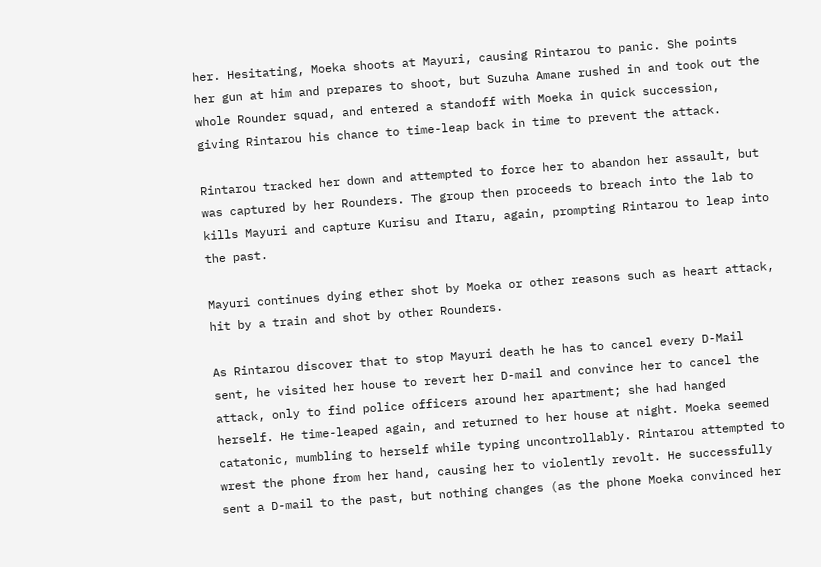her. Hesitating, Moeka shoots at Mayuri, causing Rintarou to panic. She points her gun at him and prepares to shoot, but Suzuha Amane rushed in and took out the whole Rounder squad, and entered a standoff with Moeka in quick succession, giving Rintarou his chance to time-leap back in time to prevent the attack.

Rintarou tracked her down and attempted to force her to abandon her assault, but was captured by her Rounders. The group then proceeds to breach into the lab to kills Mayuri and capture Kurisu and Itaru, again, prompting Rintarou to leap into the past.

Mayuri continues dying ether shot by Moeka or other reasons such as heart attack, hit by a train and shot by other Rounders.

As Rintarou discover that to stop Mayuri death he has to cancel every D-Mail sent, he visited her house to revert her D-mail and convince her to cancel the attack, only to find police officers around her apartment; she had hanged herself. He time-leaped again, and returned to her house at night. Moeka seemed catatonic, mumbling to herself while typing uncontrollably. Rintarou attempted to wrest the phone from her hand, causing her to violently revolt. He successfully sent a D-mail to the past, but nothing changes (as the phone Moeka convinced her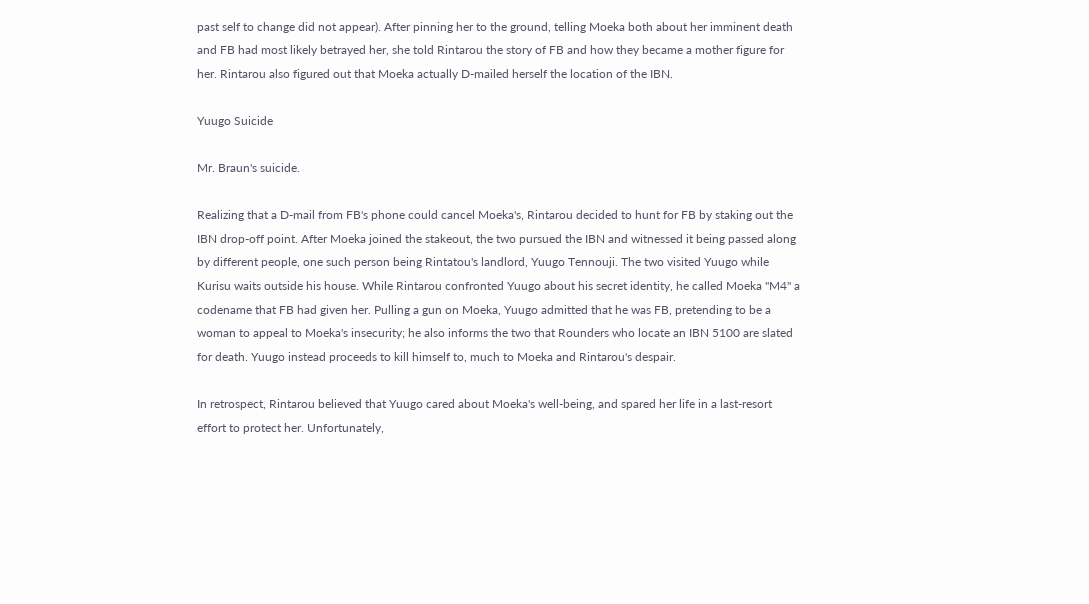past self to change did not appear). After pinning her to the ground, telling Moeka both about her imminent death and FB had most likely betrayed her, she told Rintarou the story of FB and how they became a mother figure for her. Rintarou also figured out that Moeka actually D-mailed herself the location of the IBN.

Yuugo Suicide

Mr. Braun's suicide.

Realizing that a D-mail from FB's phone could cancel Moeka's, Rintarou decided to hunt for FB by staking out the IBN drop-off point. After Moeka joined the stakeout, the two pursued the IBN and witnessed it being passed along by different people, one such person being Rintatou's landlord, Yuugo Tennouji. The two visited Yuugo while Kurisu waits outside his house. While Rintarou confronted Yuugo about his secret identity, he called Moeka "M4" a codename that FB had given her. Pulling a gun on Moeka, Yuugo admitted that he was FB, pretending to be a woman to appeal to Moeka's insecurity; he also informs the two that Rounders who locate an IBN 5100 are slated for death. Yuugo instead proceeds to kill himself to, much to Moeka and Rintarou's despair.

In retrospect, Rintarou believed that Yuugo cared about Moeka's well-being, and spared her life in a last-resort effort to protect her. Unfortunately,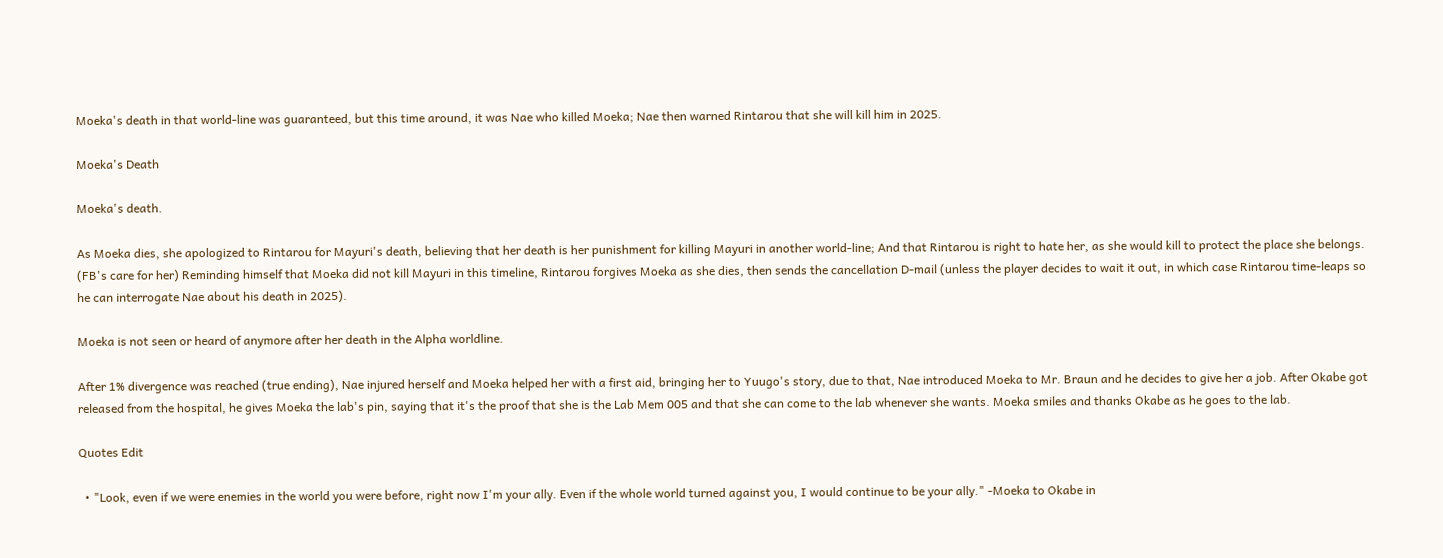Moeka's death in that world-line was guaranteed, but this time around, it was Nae who killed Moeka; Nae then warned Rintarou that she will kill him in 2025.

Moeka's Death

Moeka's death.

As Moeka dies, she apologized to Rintarou for Mayuri's death, believing that her death is her punishment for killing Mayuri in another world-line; And that Rintarou is right to hate her, as she would kill to protect the place she belongs. (FB's care for her) Reminding himself that Moeka did not kill Mayuri in this timeline, Rintarou forgives Moeka as she dies, then sends the cancellation D-mail (unless the player decides to wait it out, in which case Rintarou time-leaps so he can interrogate Nae about his death in 2025).

Moeka is not seen or heard of anymore after her death in the Alpha worldline.

After 1% divergence was reached (true ending), Nae injured herself and Moeka helped her with a first aid, bringing her to Yuugo's story, due to that, Nae introduced Moeka to Mr. Braun and he decides to give her a job. After Okabe got released from the hospital, he gives Moeka the lab's pin, saying that it's the proof that she is the Lab Mem 005 and that she can come to the lab whenever she wants. Moeka smiles and thanks Okabe as he goes to the lab.

Quotes Edit

  • "Look, even if we were enemies in the world you were before, right now I'm your ally. Even if the whole world turned against you, I would continue to be your ally." -Moeka to Okabe in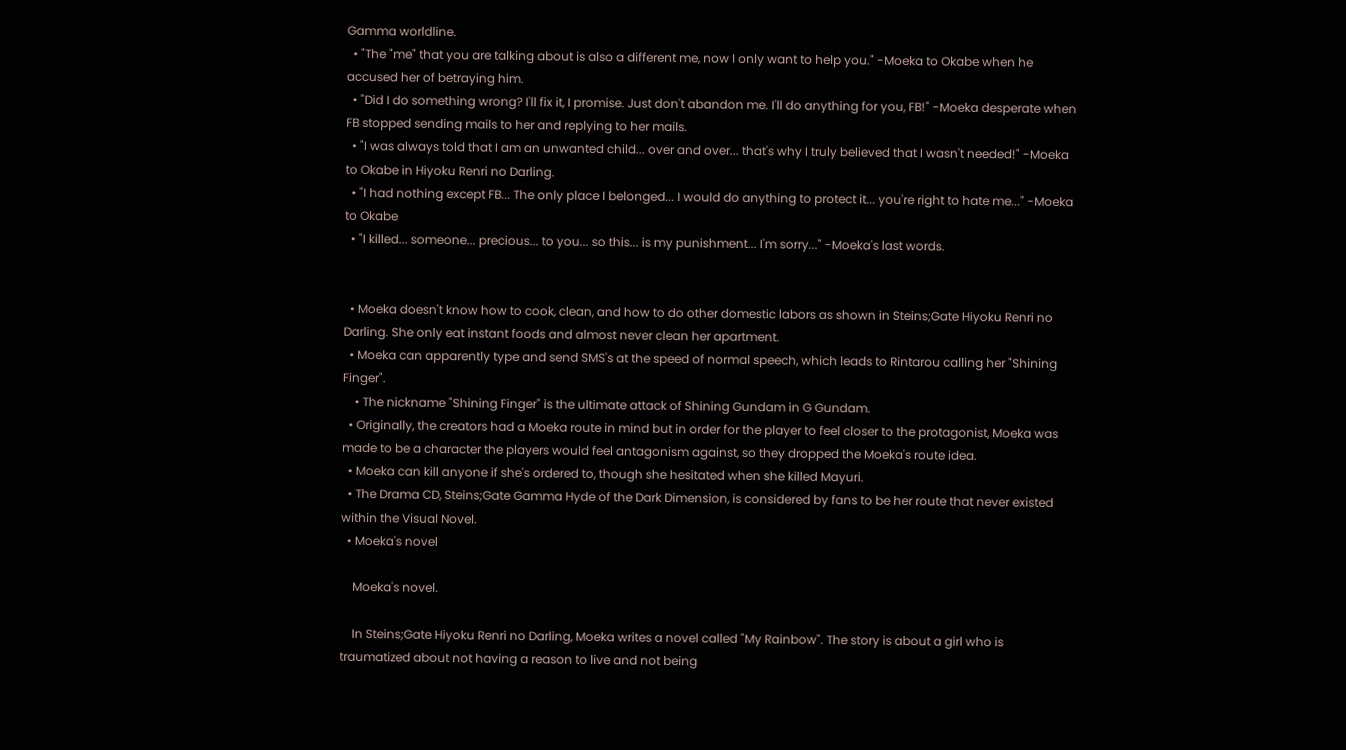Gamma worldline.
  • "The "me" that you are talking about is also a different me, now I only want to help you." -Moeka to Okabe when he accused her of betraying him.
  • "Did I do something wrong? I'll fix it, I promise. Just don't abandon me. I'll do anything for you, FB!" -Moeka desperate when FB stopped sending mails to her and replying to her mails.
  • "I was always told that I am an unwanted child... over and over... that's why I truly believed that I wasn't needed!" -Moeka to Okabe in Hiyoku Renri no Darling.
  • "I had nothing except FB... The only place I belonged... I would do anything to protect it... you're right to hate me..." -Moeka to Okabe
  • "I killed... someone... precious... to you... so this... is my punishment... I'm sorry..." -Moeka's last words.


  • Moeka doesn't know how to cook, clean, and how to do other domestic labors as shown in Steins;Gate Hiyoku Renri no Darling. She only eat instant foods and almost never clean her apartment.
  • Moeka can apparently type and send SMS's at the speed of normal speech, which leads to Rintarou calling her "Shining Finger".
    • The nickname "Shining Finger" is the ultimate attack of Shining Gundam in G Gundam.
  • Originally, the creators had a Moeka route in mind but in order for the player to feel closer to the protagonist, Moeka was made to be a character the players would feel antagonism against, so they dropped the Moeka's route idea.
  • Moeka can kill anyone if she's ordered to, though she hesitated when she killed Mayuri.
  • The Drama CD, Steins;Gate Gamma Hyde of the Dark Dimension, is considered by fans to be her route that never existed within the Visual Novel.
  • Moeka's novel

    Moeka's novel.

    In Steins;Gate Hiyoku Renri no Darling, Moeka writes a novel called "My Rainbow". The story is about a girl who is traumatized about not having a reason to live and not being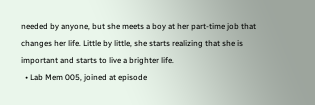needed by anyone, but she meets a boy at her part-time job that changes her life. Little by little, she starts realizing that she is important and starts to live a brighter life.
  • Lab Mem 005, joined at episode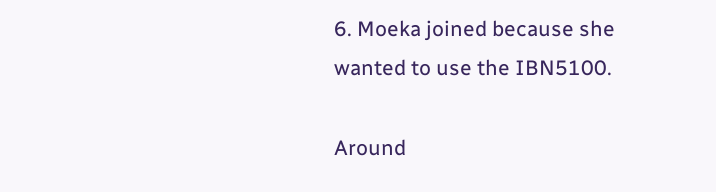6. Moeka joined because she wanted to use the IBN5100.

Around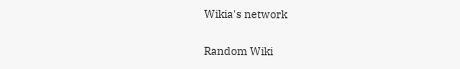Wikia's network

Random Wiki